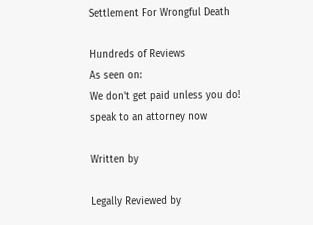Settlement For Wrongful Death

Hundreds of Reviews
As seen on:
We don't get paid unless you do!
speak to an attorney now

Written by

Legally Reviewed by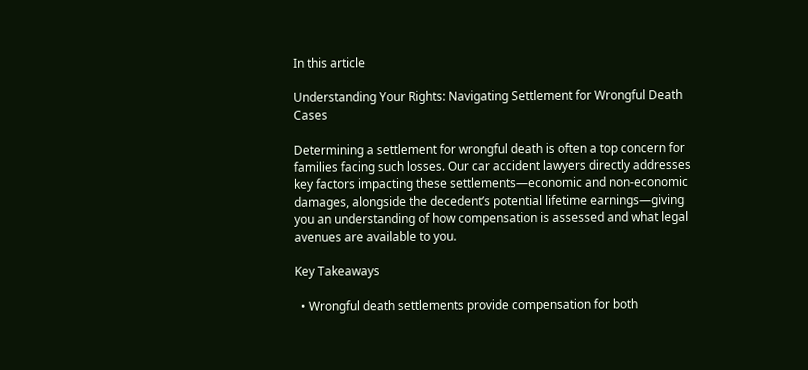In this article

Understanding Your Rights: Navigating Settlement for Wrongful Death Cases

Determining a settlement for wrongful death is often a top concern for families facing such losses. Our car accident lawyers directly addresses key factors impacting these settlements—economic and non-economic damages, alongside the decedent’s potential lifetime earnings—giving you an understanding of how compensation is assessed and what legal avenues are available to you.

Key Takeaways

  • Wrongful death settlements provide compensation for both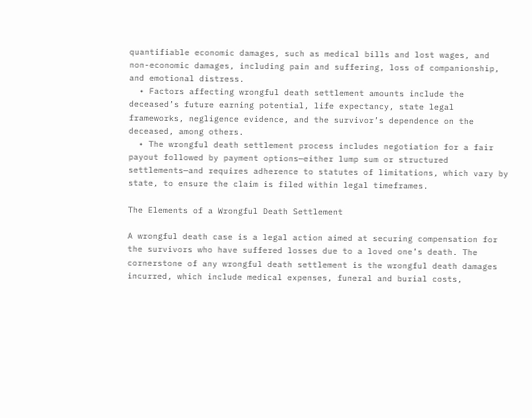quantifiable economic damages, such as medical bills and lost wages, and non-economic damages, including pain and suffering, loss of companionship, and emotional distress.
  • Factors affecting wrongful death settlement amounts include the deceased’s future earning potential, life expectancy, state legal frameworks, negligence evidence, and the survivor’s dependence on the deceased, among others.
  • The wrongful death settlement process includes negotiation for a fair payout followed by payment options—either lump sum or structured settlements—and requires adherence to statutes of limitations, which vary by state, to ensure the claim is filed within legal timeframes.

The Elements of a Wrongful Death Settlement

A wrongful death case is a legal action aimed at securing compensation for the survivors who have suffered losses due to a loved one’s death. The cornerstone of any wrongful death settlement is the wrongful death damages incurred, which include medical expenses, funeral and burial costs,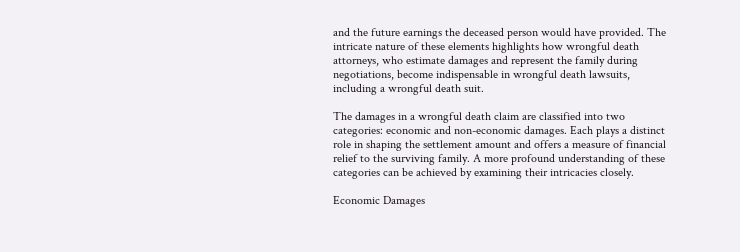and the future earnings the deceased person would have provided. The intricate nature of these elements highlights how wrongful death attorneys, who estimate damages and represent the family during negotiations, become indispensable in wrongful death lawsuits, including a wrongful death suit.

The damages in a wrongful death claim are classified into two categories: economic and non-economic damages. Each plays a distinct role in shaping the settlement amount and offers a measure of financial relief to the surviving family. A more profound understanding of these categories can be achieved by examining their intricacies closely.

Economic Damages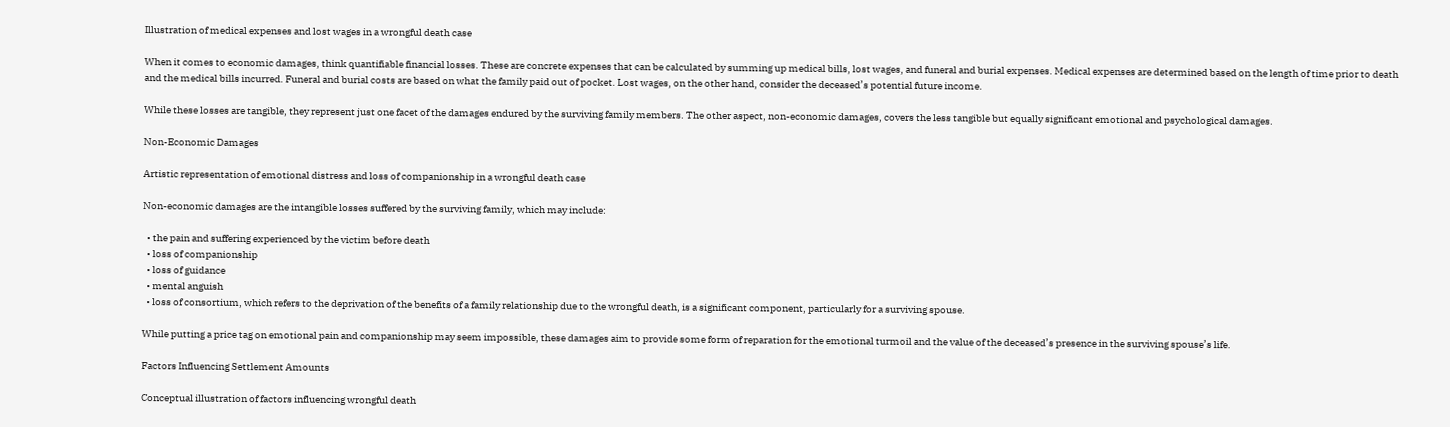Illustration of medical expenses and lost wages in a wrongful death case

When it comes to economic damages, think quantifiable financial losses. These are concrete expenses that can be calculated by summing up medical bills, lost wages, and funeral and burial expenses. Medical expenses are determined based on the length of time prior to death and the medical bills incurred. Funeral and burial costs are based on what the family paid out of pocket. Lost wages, on the other hand, consider the deceased’s potential future income.

While these losses are tangible, they represent just one facet of the damages endured by the surviving family members. The other aspect, non-economic damages, covers the less tangible but equally significant emotional and psychological damages.

Non-Economic Damages

Artistic representation of emotional distress and loss of companionship in a wrongful death case

Non-economic damages are the intangible losses suffered by the surviving family, which may include:

  • the pain and suffering experienced by the victim before death
  • loss of companionship
  • loss of guidance
  • mental anguish
  • loss of consortium, which refers to the deprivation of the benefits of a family relationship due to the wrongful death, is a significant component, particularly for a surviving spouse.

While putting a price tag on emotional pain and companionship may seem impossible, these damages aim to provide some form of reparation for the emotional turmoil and the value of the deceased’s presence in the surviving spouse’s life.

Factors Influencing Settlement Amounts

Conceptual illustration of factors influencing wrongful death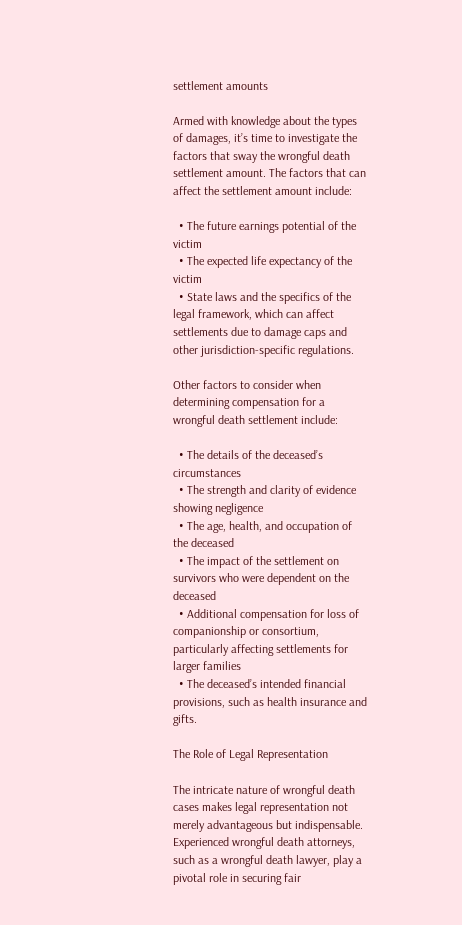settlement amounts

Armed with knowledge about the types of damages, it’s time to investigate the factors that sway the wrongful death settlement amount. The factors that can affect the settlement amount include:

  • The future earnings potential of the victim
  • The expected life expectancy of the victim
  • State laws and the specifics of the legal framework, which can affect settlements due to damage caps and other jurisdiction-specific regulations.

Other factors to consider when determining compensation for a wrongful death settlement include:

  • The details of the deceased’s circumstances
  • The strength and clarity of evidence showing negligence
  • The age, health, and occupation of the deceased
  • The impact of the settlement on survivors who were dependent on the deceased
  • Additional compensation for loss of companionship or consortium, particularly affecting settlements for larger families
  • The deceased’s intended financial provisions, such as health insurance and gifts.

The Role of Legal Representation

The intricate nature of wrongful death cases makes legal representation not merely advantageous but indispensable. Experienced wrongful death attorneys, such as a wrongful death lawyer, play a pivotal role in securing fair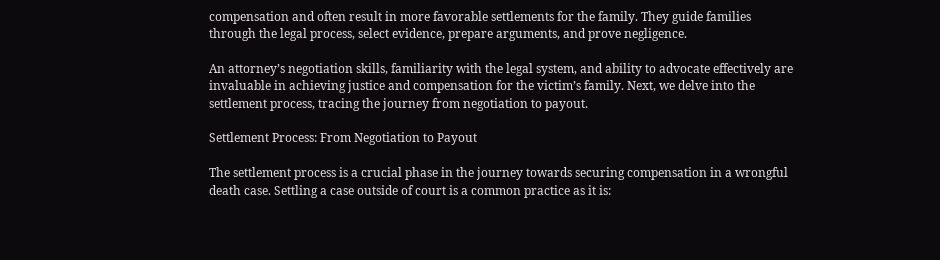compensation and often result in more favorable settlements for the family. They guide families through the legal process, select evidence, prepare arguments, and prove negligence.

An attorney’s negotiation skills, familiarity with the legal system, and ability to advocate effectively are invaluable in achieving justice and compensation for the victim’s family. Next, we delve into the settlement process, tracing the journey from negotiation to payout.

Settlement Process: From Negotiation to Payout

The settlement process is a crucial phase in the journey towards securing compensation in a wrongful death case. Settling a case outside of court is a common practice as it is: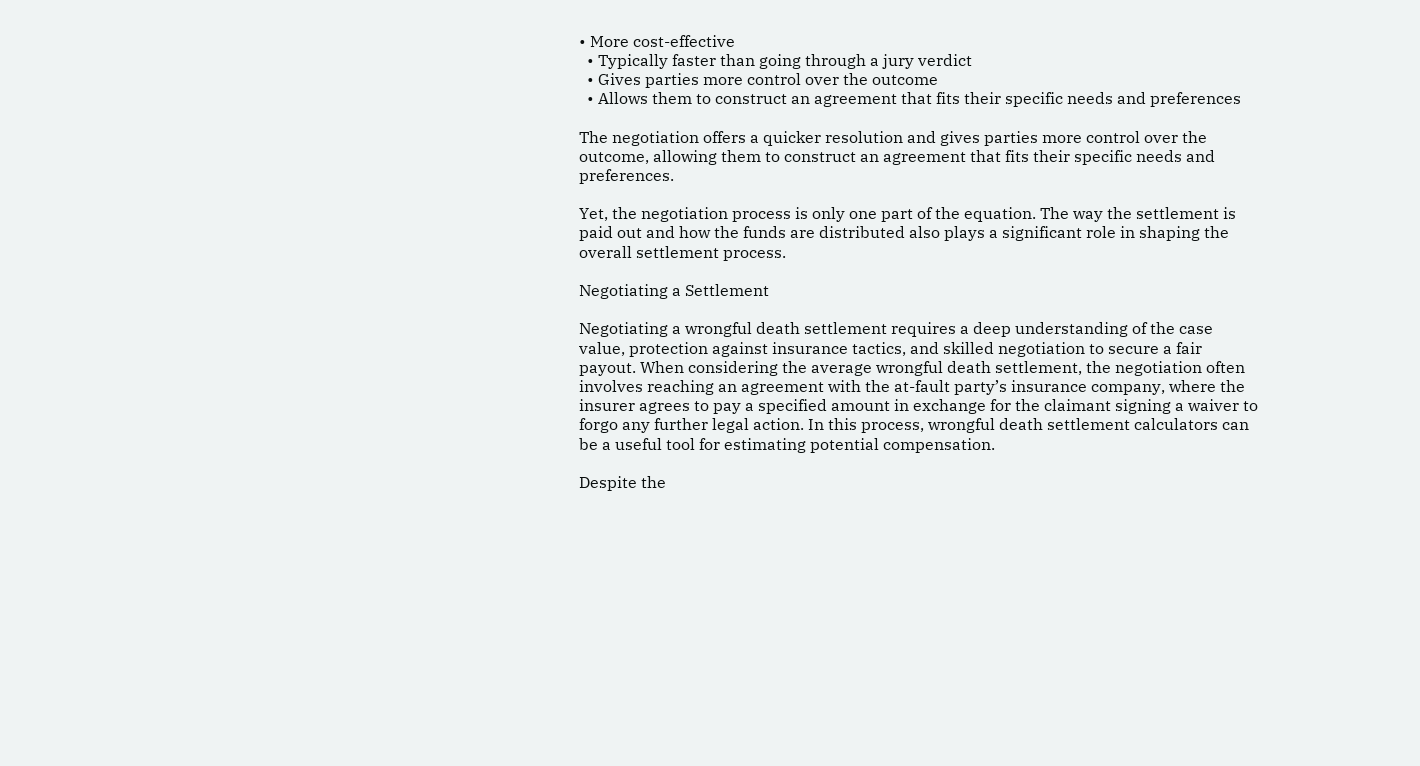• More cost-effective
  • Typically faster than going through a jury verdict
  • Gives parties more control over the outcome
  • Allows them to construct an agreement that fits their specific needs and preferences

The negotiation offers a quicker resolution and gives parties more control over the outcome, allowing them to construct an agreement that fits their specific needs and preferences.

Yet, the negotiation process is only one part of the equation. The way the settlement is paid out and how the funds are distributed also plays a significant role in shaping the overall settlement process.

Negotiating a Settlement

Negotiating a wrongful death settlement requires a deep understanding of the case value, protection against insurance tactics, and skilled negotiation to secure a fair payout. When considering the average wrongful death settlement, the negotiation often involves reaching an agreement with the at-fault party’s insurance company, where the insurer agrees to pay a specified amount in exchange for the claimant signing a waiver to forgo any further legal action. In this process, wrongful death settlement calculators can be a useful tool for estimating potential compensation.

Despite the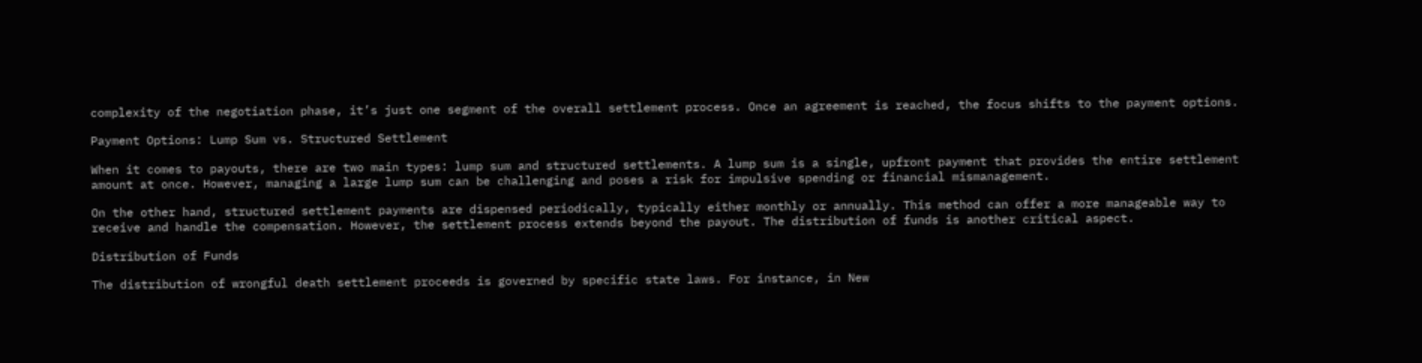complexity of the negotiation phase, it’s just one segment of the overall settlement process. Once an agreement is reached, the focus shifts to the payment options.

Payment Options: Lump Sum vs. Structured Settlement

When it comes to payouts, there are two main types: lump sum and structured settlements. A lump sum is a single, upfront payment that provides the entire settlement amount at once. However, managing a large lump sum can be challenging and poses a risk for impulsive spending or financial mismanagement.

On the other hand, structured settlement payments are dispensed periodically, typically either monthly or annually. This method can offer a more manageable way to receive and handle the compensation. However, the settlement process extends beyond the payout. The distribution of funds is another critical aspect.

Distribution of Funds

The distribution of wrongful death settlement proceeds is governed by specific state laws. For instance, in New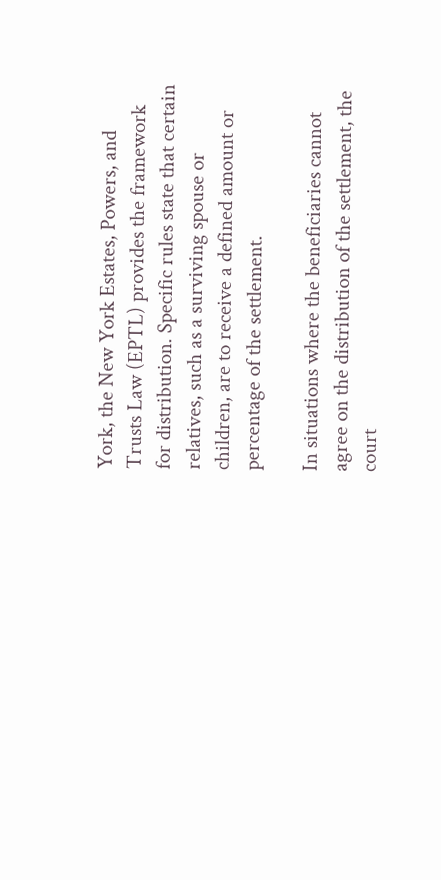York, the New York Estates, Powers, and Trusts Law (EPTL) provides the framework for distribution. Specific rules state that certain relatives, such as a surviving spouse or children, are to receive a defined amount or percentage of the settlement.

In situations where the beneficiaries cannot agree on the distribution of the settlement, the court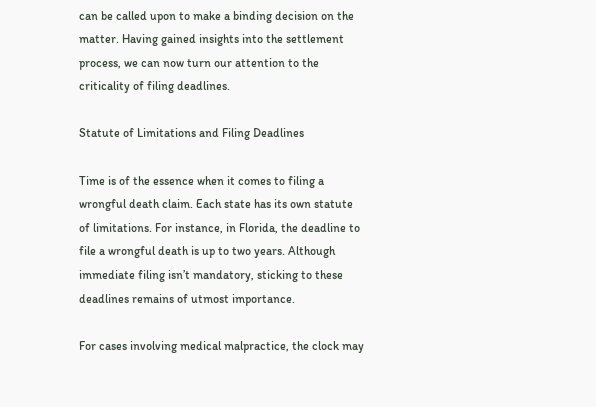can be called upon to make a binding decision on the matter. Having gained insights into the settlement process, we can now turn our attention to the criticality of filing deadlines.

Statute of Limitations and Filing Deadlines

Time is of the essence when it comes to filing a wrongful death claim. Each state has its own statute of limitations. For instance, in Florida, the deadline to file a wrongful death is up to two years. Although immediate filing isn’t mandatory, sticking to these deadlines remains of utmost importance.

For cases involving medical malpractice, the clock may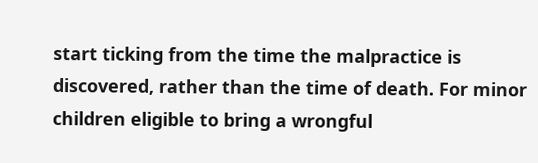start ticking from the time the malpractice is discovered, rather than the time of death. For minor children eligible to bring a wrongful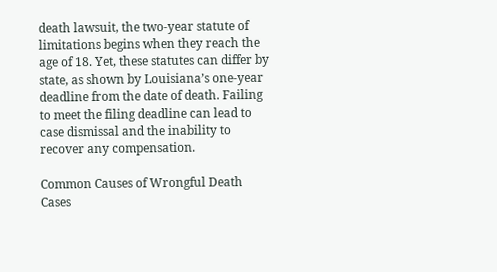death lawsuit, the two-year statute of limitations begins when they reach the age of 18. Yet, these statutes can differ by state, as shown by Louisiana’s one-year deadline from the date of death. Failing to meet the filing deadline can lead to case dismissal and the inability to recover any compensation.

Common Causes of Wrongful Death Cases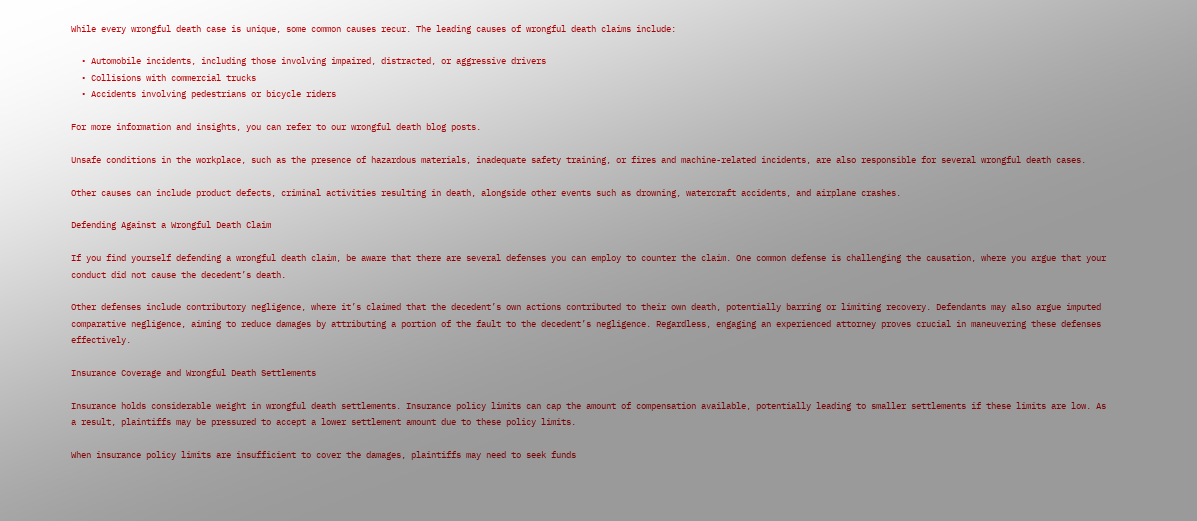While every wrongful death case is unique, some common causes recur. The leading causes of wrongful death claims include:

  • Automobile incidents, including those involving impaired, distracted, or aggressive drivers
  • Collisions with commercial trucks
  • Accidents involving pedestrians or bicycle riders

For more information and insights, you can refer to our wrongful death blog posts.

Unsafe conditions in the workplace, such as the presence of hazardous materials, inadequate safety training, or fires and machine-related incidents, are also responsible for several wrongful death cases.

Other causes can include product defects, criminal activities resulting in death, alongside other events such as drowning, watercraft accidents, and airplane crashes.

Defending Against a Wrongful Death Claim

If you find yourself defending a wrongful death claim, be aware that there are several defenses you can employ to counter the claim. One common defense is challenging the causation, where you argue that your conduct did not cause the decedent’s death.

Other defenses include contributory negligence, where it’s claimed that the decedent’s own actions contributed to their own death, potentially barring or limiting recovery. Defendants may also argue imputed comparative negligence, aiming to reduce damages by attributing a portion of the fault to the decedent’s negligence. Regardless, engaging an experienced attorney proves crucial in maneuvering these defenses effectively.

Insurance Coverage and Wrongful Death Settlements

Insurance holds considerable weight in wrongful death settlements. Insurance policy limits can cap the amount of compensation available, potentially leading to smaller settlements if these limits are low. As a result, plaintiffs may be pressured to accept a lower settlement amount due to these policy limits.

When insurance policy limits are insufficient to cover the damages, plaintiffs may need to seek funds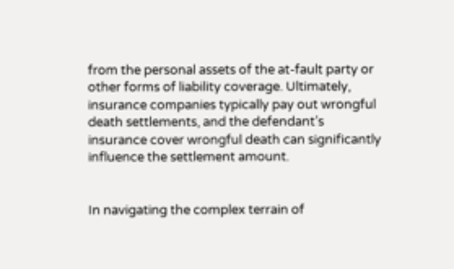from the personal assets of the at-fault party or other forms of liability coverage. Ultimately, insurance companies typically pay out wrongful death settlements, and the defendant’s insurance cover wrongful death can significantly influence the settlement amount.


In navigating the complex terrain of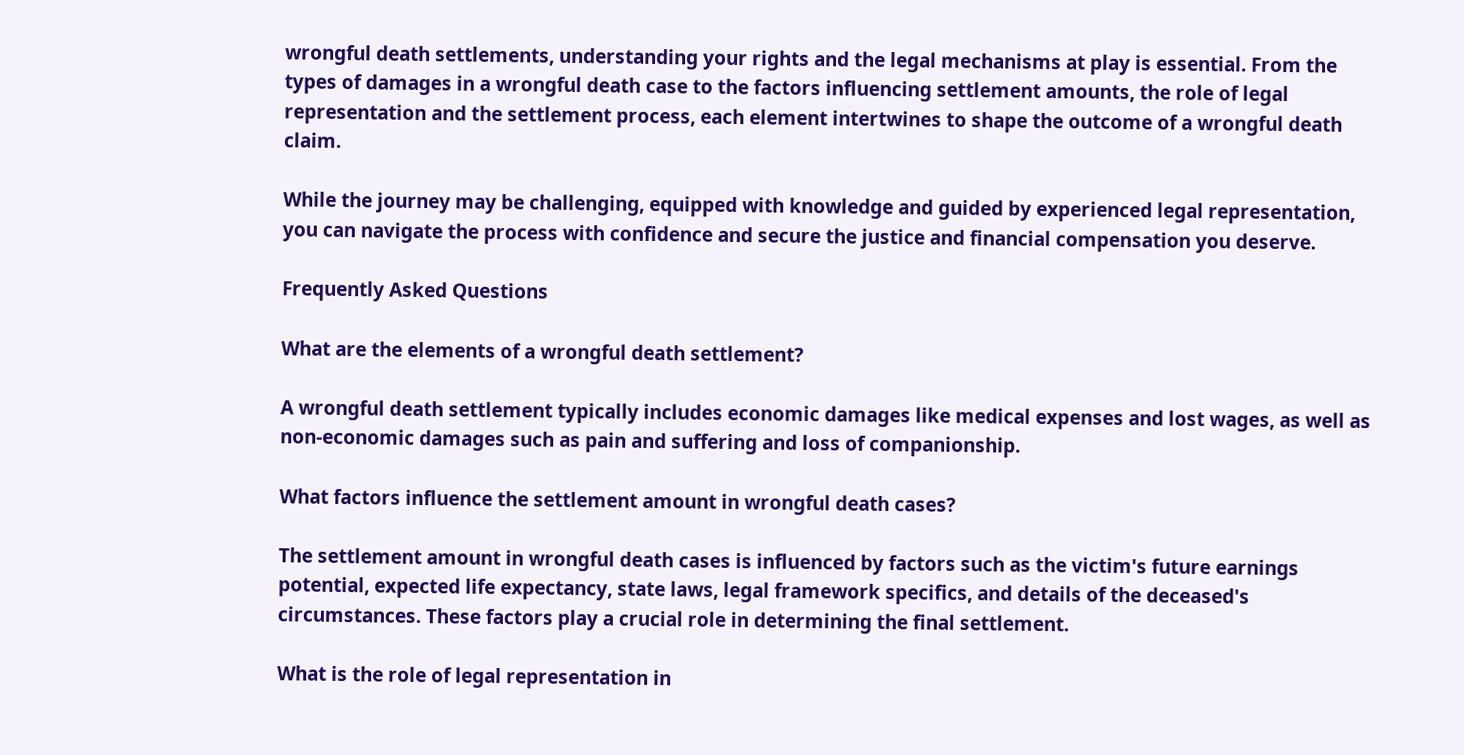wrongful death settlements, understanding your rights and the legal mechanisms at play is essential. From the types of damages in a wrongful death case to the factors influencing settlement amounts, the role of legal representation and the settlement process, each element intertwines to shape the outcome of a wrongful death claim.

While the journey may be challenging, equipped with knowledge and guided by experienced legal representation, you can navigate the process with confidence and secure the justice and financial compensation you deserve.

Frequently Asked Questions

What are the elements of a wrongful death settlement?

A wrongful death settlement typically includes economic damages like medical expenses and lost wages, as well as non-economic damages such as pain and suffering and loss of companionship.

What factors influence the settlement amount in wrongful death cases?

The settlement amount in wrongful death cases is influenced by factors such as the victim's future earnings potential, expected life expectancy, state laws, legal framework specifics, and details of the deceased's circumstances. These factors play a crucial role in determining the final settlement.

What is the role of legal representation in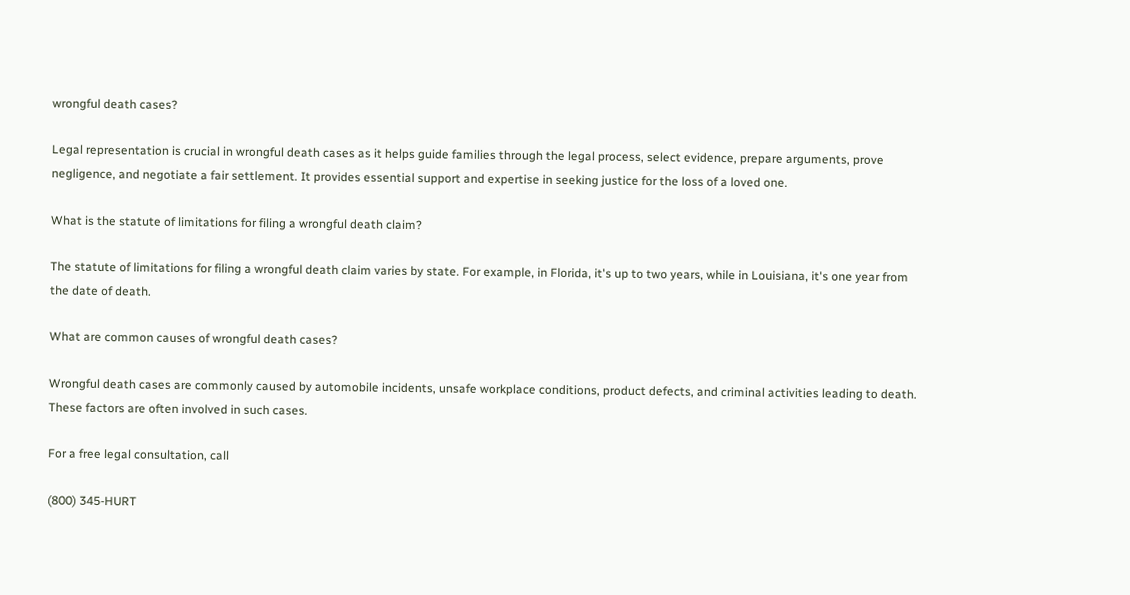wrongful death cases?

Legal representation is crucial in wrongful death cases as it helps guide families through the legal process, select evidence, prepare arguments, prove negligence, and negotiate a fair settlement. It provides essential support and expertise in seeking justice for the loss of a loved one.

What is the statute of limitations for filing a wrongful death claim?

The statute of limitations for filing a wrongful death claim varies by state. For example, in Florida, it's up to two years, while in Louisiana, it's one year from the date of death.

What are common causes of wrongful death cases?

Wrongful death cases are commonly caused by automobile incidents, unsafe workplace conditions, product defects, and criminal activities leading to death. These factors are often involved in such cases.

For a free legal consultation, call

(800) 345-HURT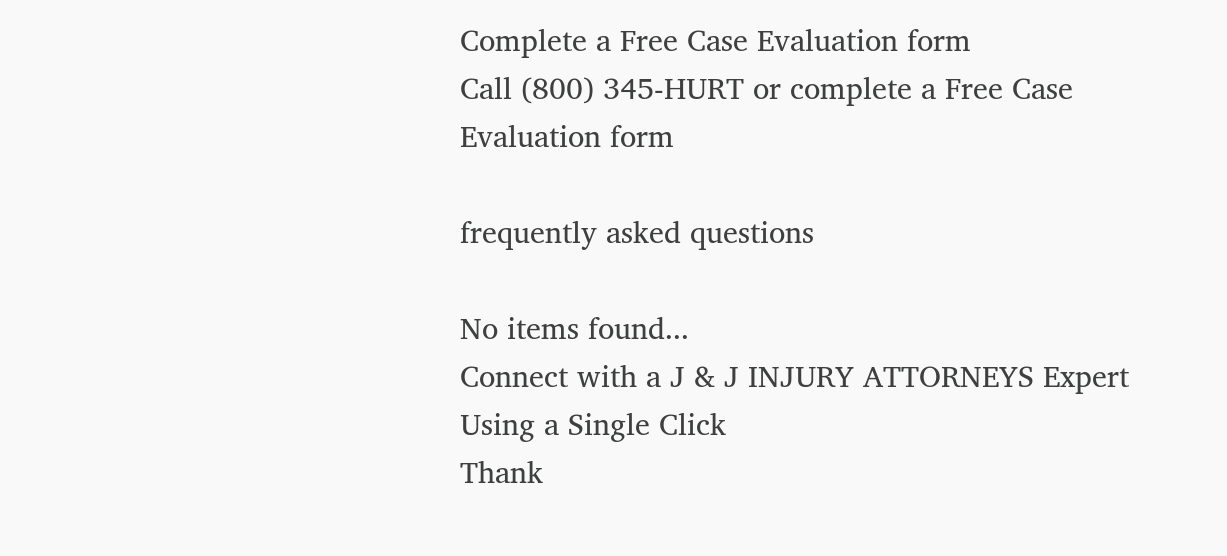Complete a Free Case Evaluation form
Call (800) 345-HURT or complete a Free Case Evaluation form

frequently asked questions

No items found...
Connect with a J & J INJURY ATTORNEYS Expert Using a Single Click
Thank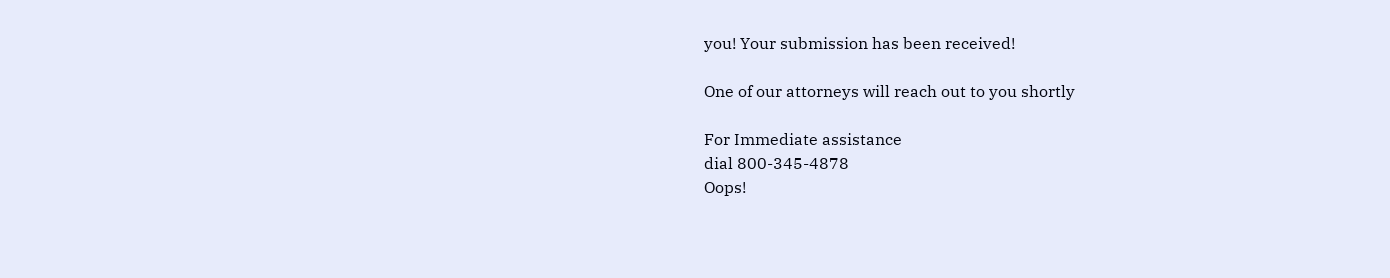you! Your submission has been received!

One of our attorneys will reach out to you shortly

For Immediate assistance
dial 800-345-4878
Oops!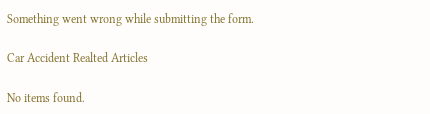Something went wrong while submitting the form.

Car Accident Realted Articles

No items found.